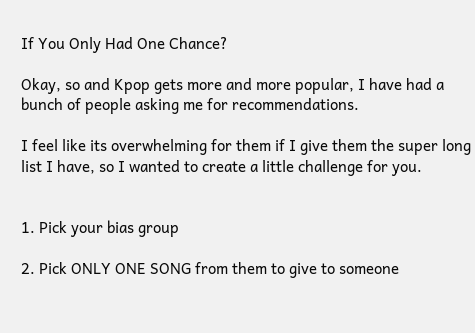If You Only Had One Chance?

Okay, so and Kpop gets more and more popular, I have had a bunch of people asking me for recommendations.

I feel like its overwhelming for them if I give them the super long list I have, so I wanted to create a little challenge for you.


1. Pick your bias group

2. Pick ONLY ONE SONG from them to give to someone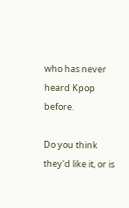who has never heard Kpop before.

Do you think they'd like it, or is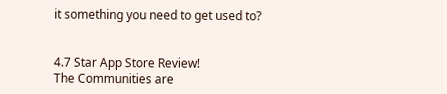it something you need to get used to?


4.7 Star App Store Review!
The Communities are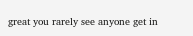great you rarely see anyone get in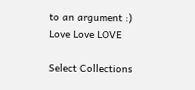to an argument :)
Love Love LOVE

Select Collections